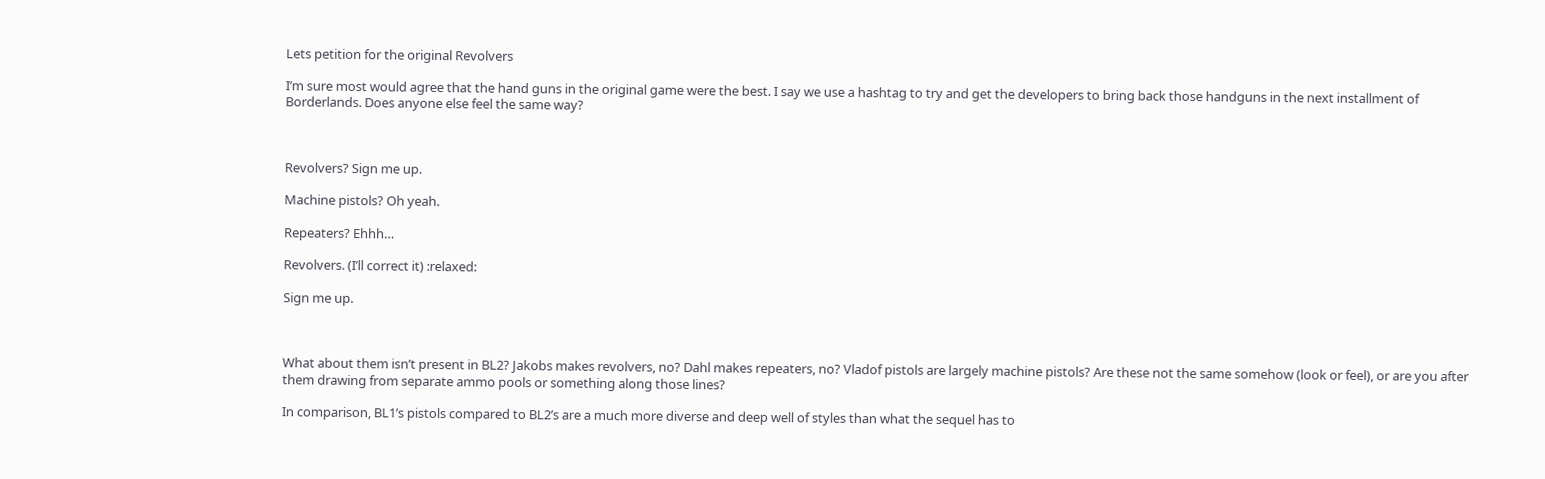Lets petition for the original Revolvers

I’m sure most would agree that the hand guns in the original game were the best. I say we use a hashtag to try and get the developers to bring back those handguns in the next installment of Borderlands. Does anyone else feel the same way?



Revolvers? Sign me up.

Machine pistols? Oh yeah.

Repeaters? Ehhh…

Revolvers. (I’ll correct it) :relaxed:

Sign me up.



What about them isn’t present in BL2? Jakobs makes revolvers, no? Dahl makes repeaters, no? Vladof pistols are largely machine pistols? Are these not the same somehow (look or feel), or are you after them drawing from separate ammo pools or something along those lines?

In comparison, BL1’s pistols compared to BL2’s are a much more diverse and deep well of styles than what the sequel has to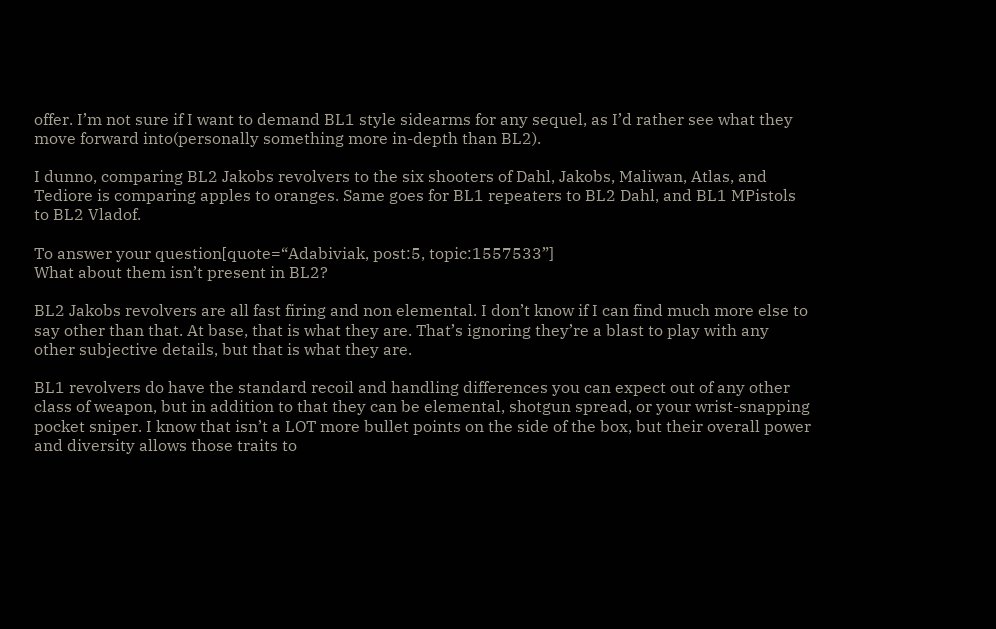offer. I’m not sure if I want to demand BL1 style sidearms for any sequel, as I’d rather see what they move forward into(personally something more in-depth than BL2).

I dunno, comparing BL2 Jakobs revolvers to the six shooters of Dahl, Jakobs, Maliwan, Atlas, and Tediore is comparing apples to oranges. Same goes for BL1 repeaters to BL2 Dahl, and BL1 MPistols to BL2 Vladof.

To answer your question[quote=“Adabiviak, post:5, topic:1557533”]
What about them isn’t present in BL2?

BL2 Jakobs revolvers are all fast firing and non elemental. I don’t know if I can find much more else to say other than that. At base, that is what they are. That’s ignoring they’re a blast to play with any other subjective details, but that is what they are.

BL1 revolvers do have the standard recoil and handling differences you can expect out of any other class of weapon, but in addition to that they can be elemental, shotgun spread, or your wrist-snapping pocket sniper. I know that isn’t a LOT more bullet points on the side of the box, but their overall power and diversity allows those traits to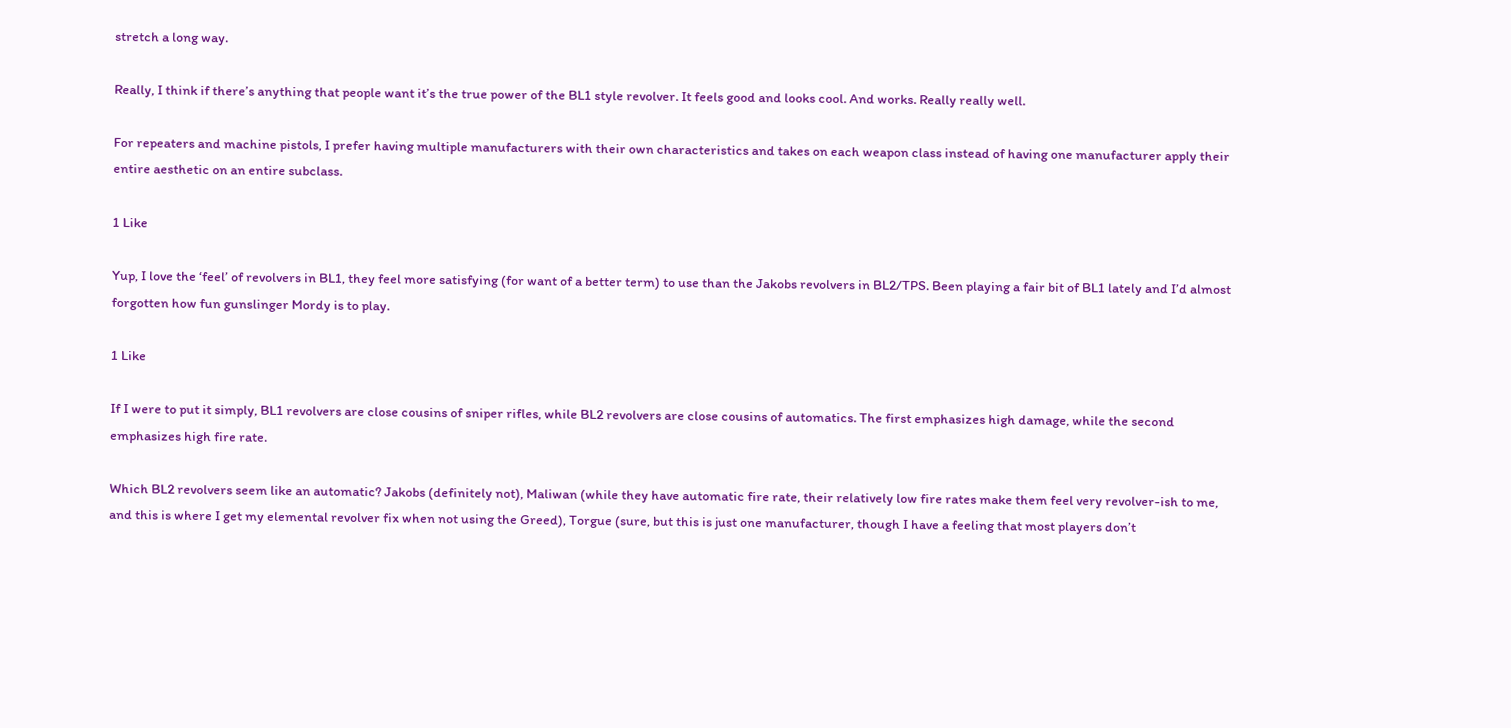stretch a long way.

Really, I think if there’s anything that people want it’s the true power of the BL1 style revolver. It feels good and looks cool. And works. Really really well.

For repeaters and machine pistols, I prefer having multiple manufacturers with their own characteristics and takes on each weapon class instead of having one manufacturer apply their entire aesthetic on an entire subclass.

1 Like

Yup, I love the ‘feel’ of revolvers in BL1, they feel more satisfying (for want of a better term) to use than the Jakobs revolvers in BL2/TPS. Been playing a fair bit of BL1 lately and I’d almost forgotten how fun gunslinger Mordy is to play.

1 Like

If I were to put it simply, BL1 revolvers are close cousins of sniper rifles, while BL2 revolvers are close cousins of automatics. The first emphasizes high damage, while the second emphasizes high fire rate.

Which BL2 revolvers seem like an automatic? Jakobs (definitely not), Maliwan (while they have automatic fire rate, their relatively low fire rates make them feel very revolver-ish to me, and this is where I get my elemental revolver fix when not using the Greed), Torgue (sure, but this is just one manufacturer, though I have a feeling that most players don’t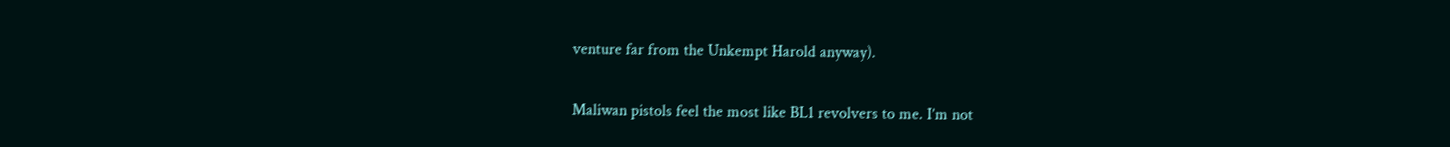venture far from the Unkempt Harold anyway).

Maliwan pistols feel the most like BL1 revolvers to me. I’m not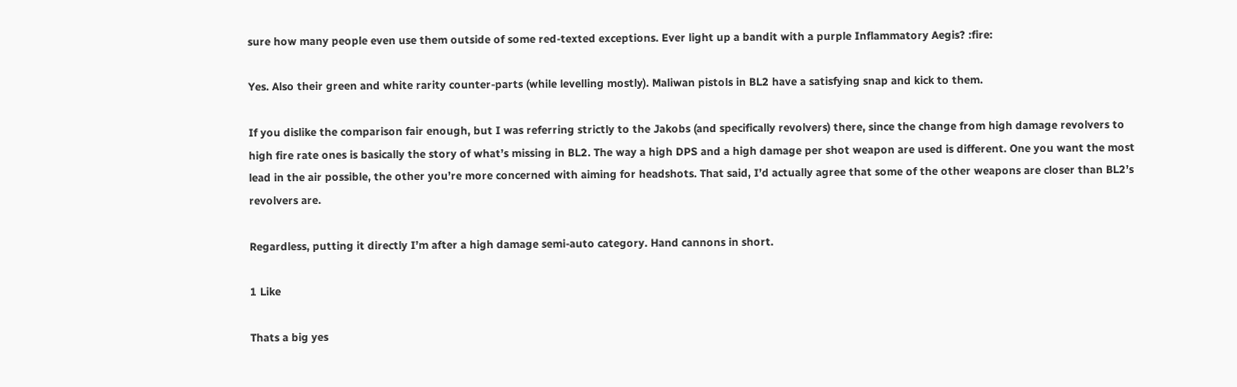sure how many people even use them outside of some red-texted exceptions. Ever light up a bandit with a purple Inflammatory Aegis? :fire:

Yes. Also their green and white rarity counter-parts (while levelling mostly). Maliwan pistols in BL2 have a satisfying snap and kick to them.

If you dislike the comparison fair enough, but I was referring strictly to the Jakobs (and specifically revolvers) there, since the change from high damage revolvers to high fire rate ones is basically the story of what’s missing in BL2. The way a high DPS and a high damage per shot weapon are used is different. One you want the most lead in the air possible, the other you’re more concerned with aiming for headshots. That said, I’d actually agree that some of the other weapons are closer than BL2’s revolvers are.

Regardless, putting it directly I’m after a high damage semi-auto category. Hand cannons in short.

1 Like

Thats a big yes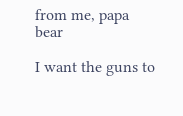from me, papa bear

I want the guns to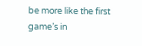be more like the first game’s in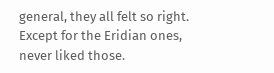general, they all felt so right. Except for the Eridian ones, never liked those.